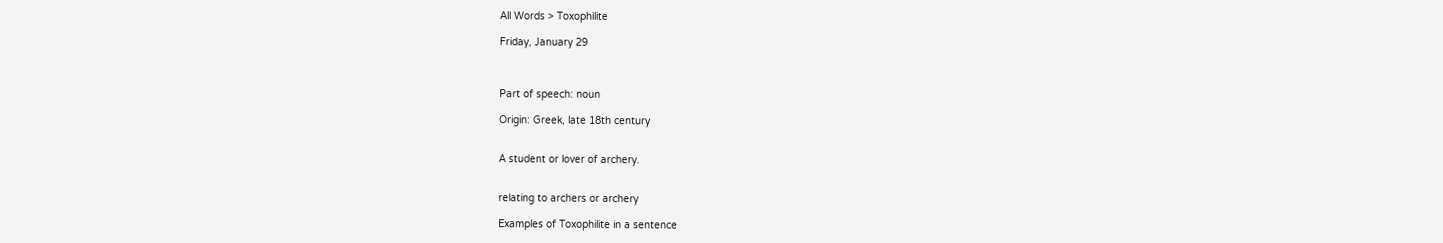All Words > Toxophilite

Friday, January 29



Part of speech: noun

Origin: Greek, late 18th century


A student or lover of archery.


relating to archers or archery

Examples of Toxophilite in a sentence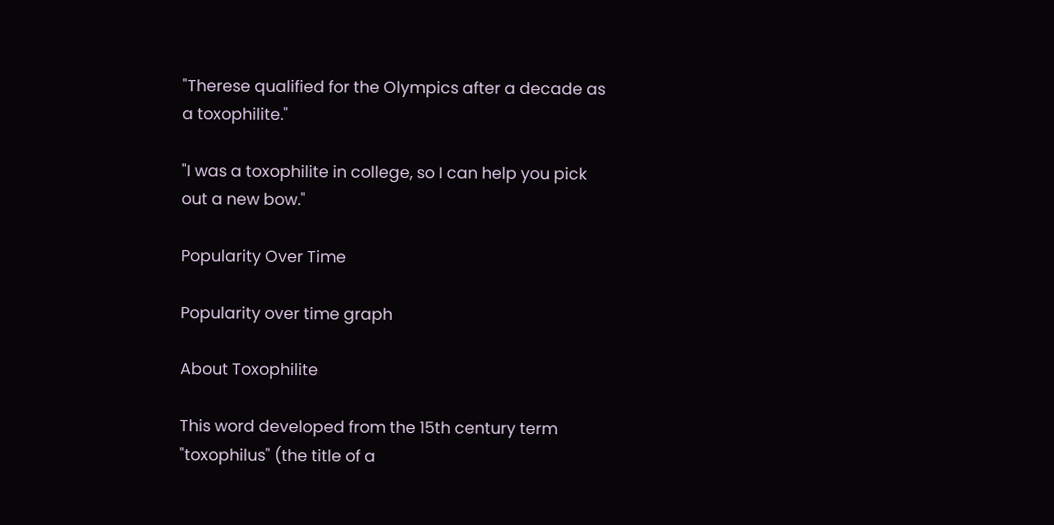"Therese qualified for the Olympics after a decade as a toxophilite."

"I was a toxophilite in college, so I can help you pick out a new bow."

Popularity Over Time

Popularity over time graph

About Toxophilite

This word developed from the 15th century term "toxophilus" (the title of a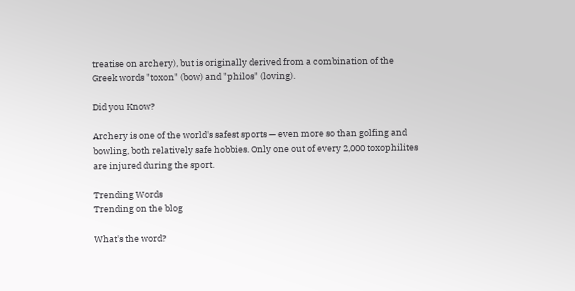treatise on archery), but is originally derived from a combination of the Greek words "toxon" (bow) and "philos" (loving).

Did you Know?

Archery is one of the world's safest sports — even more so than golfing and bowling, both relatively safe hobbies. Only one out of every 2,000 toxophilites are injured during the sport.

Trending Words
Trending on the blog

What's the word?